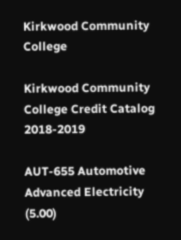Kirkwood Community College

Kirkwood Community College Credit Catalog 2018-2019

AUT-655 Automotive Advanced Electricity (5.00)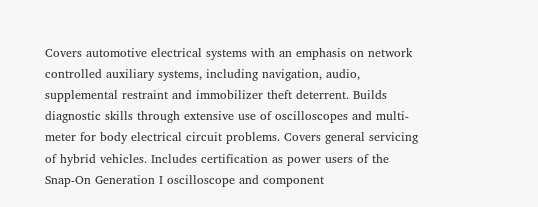Covers automotive electrical systems with an emphasis on network controlled auxiliary systems, including navigation, audio, supplemental restraint and immobilizer theft deterrent. Builds diagnostic skills through extensive use of oscilloscopes and multi-meter for body electrical circuit problems. Covers general servicing of hybrid vehicles. Includes certification as power users of the Snap-On Generation I oscilloscope and component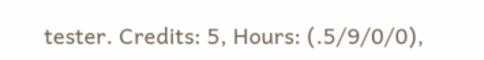tester. Credits: 5, Hours: (.5/9/0/0),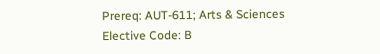Prereq: AUT-611; Arts & Sciences Elective Code: B